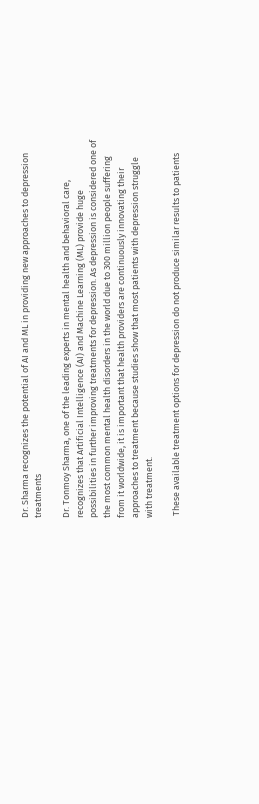Dr. Sharma recognizes the potential of AI and ML in providing new approaches to depression treatments

Dr. Tonmoy Sharma, one of the leading experts in mental health and behavioral care, recognizes that Artificial Intelligence (AI) and Machine Learning (ML) provide huge possibilities in further improving treatments for depression. As depression is considered one of the most common mental health disorders in the world due to 300 million people suffering from it worldwide, it is important that health providers are continuously innovating their approaches to treatment because studies show that most patients with depression struggle with treatment.

 These available treatment options for depression do not produce similar results to patients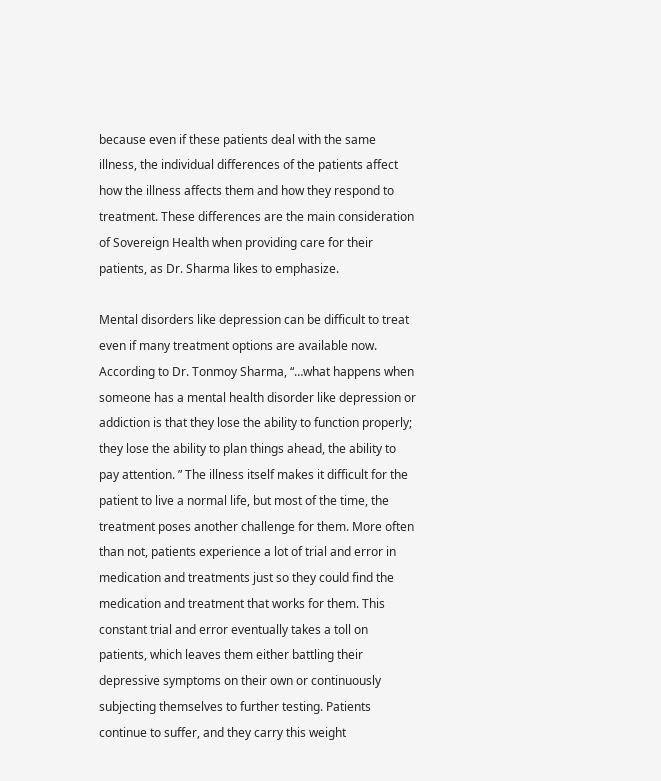because even if these patients deal with the same illness, the individual differences of the patients affect how the illness affects them and how they respond to treatment. These differences are the main consideration of Sovereign Health when providing care for their patients, as Dr. Sharma likes to emphasize.

Mental disorders like depression can be difficult to treat even if many treatment options are available now. According to Dr. Tonmoy Sharma, “…what happens when someone has a mental health disorder like depression or addiction is that they lose the ability to function properly; they lose the ability to plan things ahead, the ability to pay attention. ” The illness itself makes it difficult for the patient to live a normal life, but most of the time, the treatment poses another challenge for them. More often than not, patients experience a lot of trial and error in medication and treatments just so they could find the medication and treatment that works for them. This constant trial and error eventually takes a toll on patients, which leaves them either battling their depressive symptoms on their own or continuously subjecting themselves to further testing. Patients continue to suffer, and they carry this weight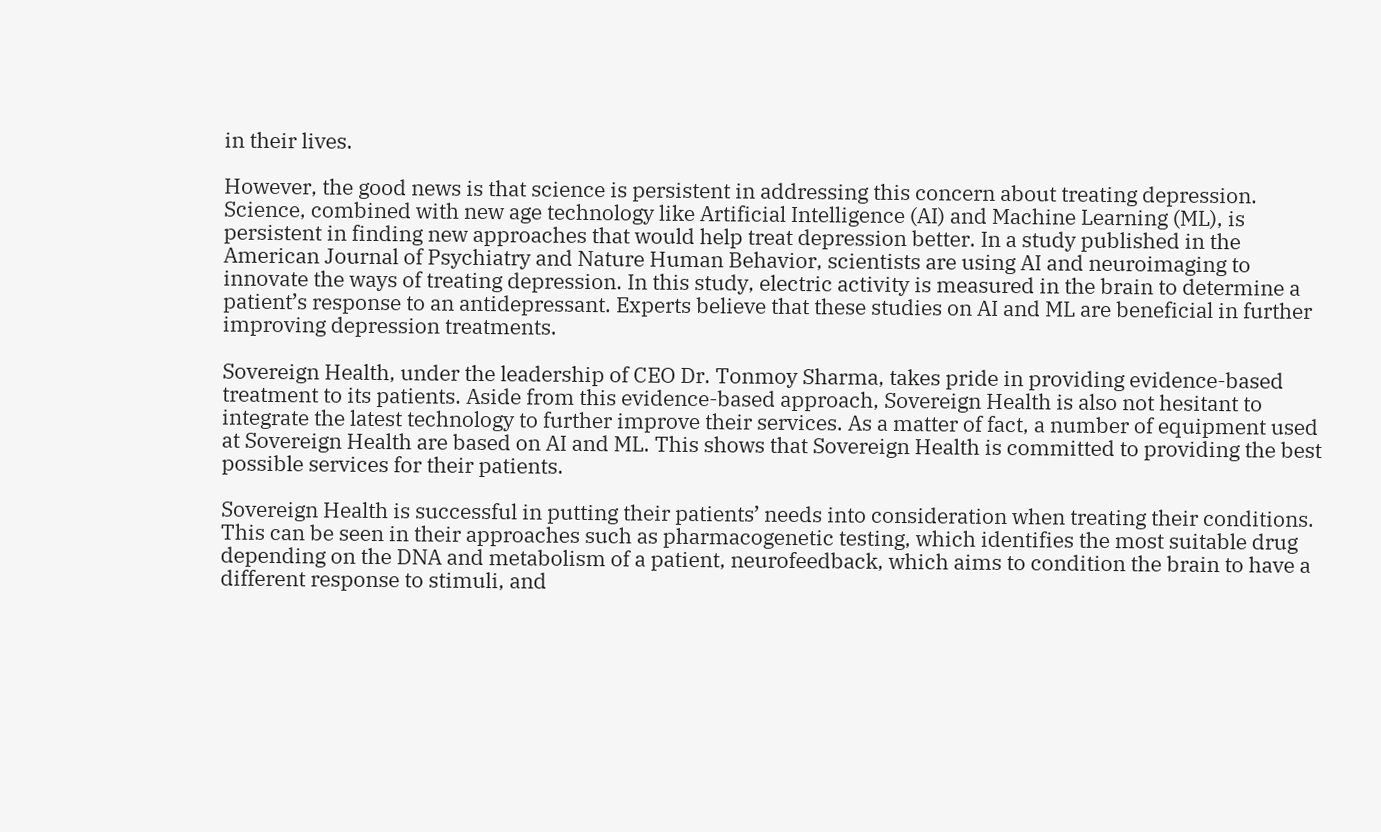in their lives.

However, the good news is that science is persistent in addressing this concern about treating depression. Science, combined with new age technology like Artificial Intelligence (AI) and Machine Learning (ML), is persistent in finding new approaches that would help treat depression better. In a study published in the American Journal of Psychiatry and Nature Human Behavior, scientists are using AI and neuroimaging to innovate the ways of treating depression. In this study, electric activity is measured in the brain to determine a patient’s response to an antidepressant. Experts believe that these studies on AI and ML are beneficial in further improving depression treatments.

Sovereign Health, under the leadership of CEO Dr. Tonmoy Sharma, takes pride in providing evidence-based treatment to its patients. Aside from this evidence-based approach, Sovereign Health is also not hesitant to integrate the latest technology to further improve their services. As a matter of fact, a number of equipment used at Sovereign Health are based on AI and ML. This shows that Sovereign Health is committed to providing the best possible services for their patients.

Sovereign Health is successful in putting their patients’ needs into consideration when treating their conditions. This can be seen in their approaches such as pharmacogenetic testing, which identifies the most suitable drug depending on the DNA and metabolism of a patient, neurofeedback, which aims to condition the brain to have a different response to stimuli, and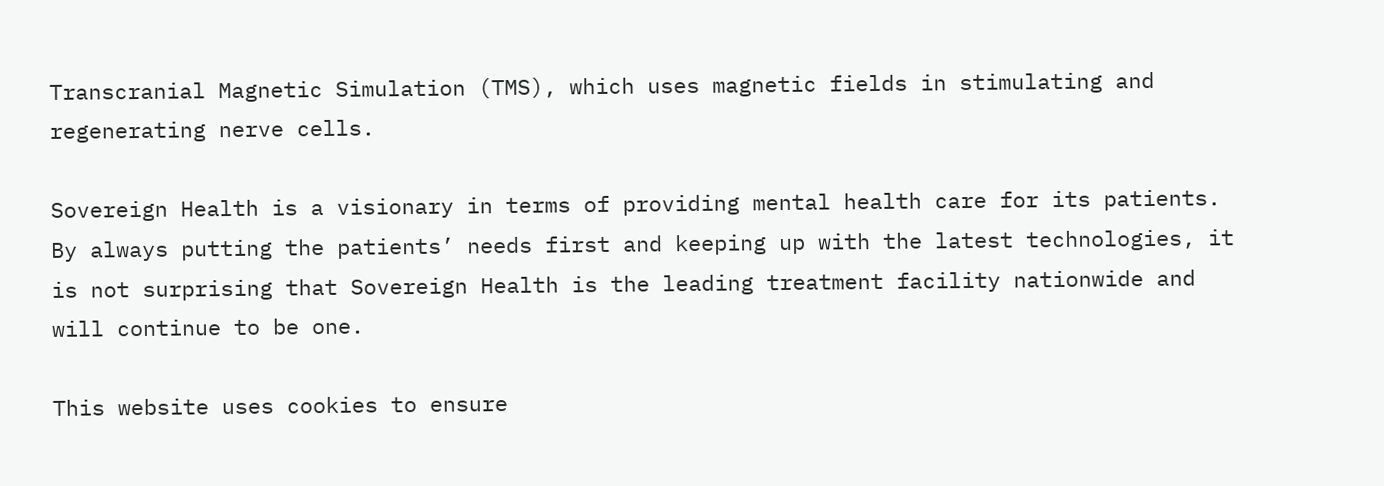Transcranial Magnetic Simulation (TMS), which uses magnetic fields in stimulating and regenerating nerve cells.

Sovereign Health is a visionary in terms of providing mental health care for its patients. By always putting the patients’ needs first and keeping up with the latest technologies, it is not surprising that Sovereign Health is the leading treatment facility nationwide and will continue to be one.

This website uses cookies to ensure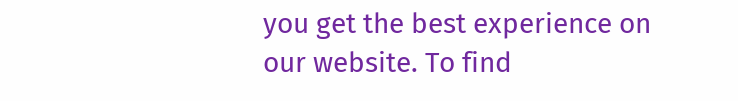you get the best experience on our website. To find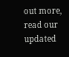out more, read our updated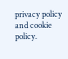privacy policy and cookie policy.